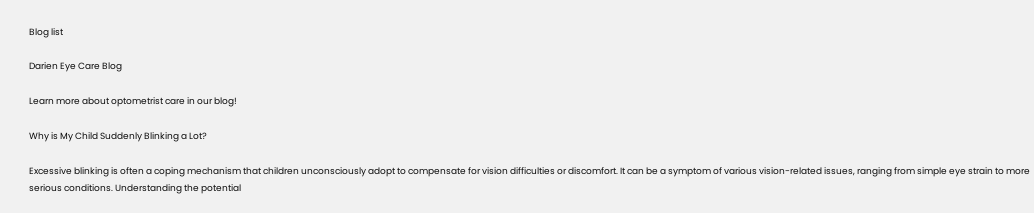Blog list

Darien Eye Care Blog

Learn more about optometrist care in our blog!

Why is My Child Suddenly Blinking a Lot?

Excessive blinking is often a coping mechanism that children unconsciously adopt to compensate for vision difficulties or discomfort. It can be a symptom of various vision-related issues, ranging from simple eye strain to more serious conditions. Understanding the potential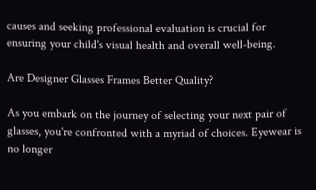causes and seeking professional evaluation is crucial for ensuring your child's visual health and overall well-being.

Are Designer Glasses Frames Better Quality?

As you embark on the journey of selecting your next pair of glasses, you're confronted with a myriad of choices. Eyewear is no longer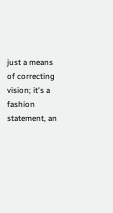just a means of correcting vision; it's a fashion statement, an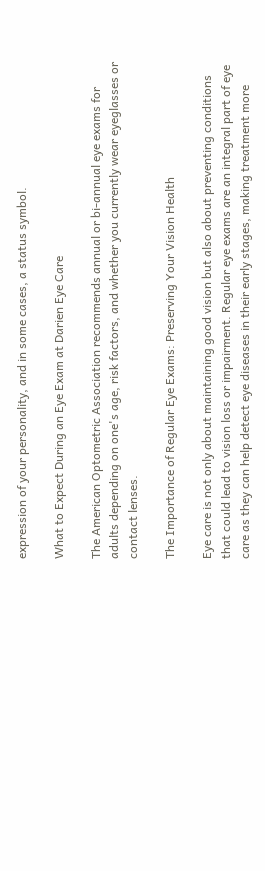expression of your personality, and in some cases, a status symbol.

What to Expect During an Eye Exam at Darien Eye Care

The American Optometric Association recommends annual or bi-annual eye exams for adults depending on one's age, risk factors, and whether you currently wear eyeglasses or contact lenses.

The Importance of Regular Eye Exams: Preserving Your Vision Health

Eye care is not only about maintaining good vision but also about preventing conditions that could lead to vision loss or impairment. Regular eye exams are an integral part of eye care as they can help detect eye diseases in their early stages, making treatment more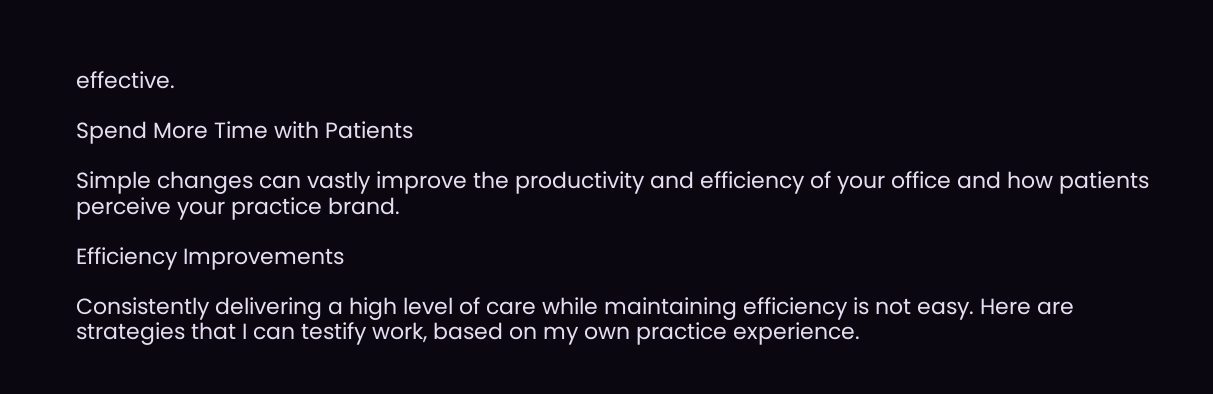effective.

Spend More Time with Patients

Simple changes can vastly improve the productivity and efficiency of your office and how patients perceive your practice brand.

Efficiency Improvements

Consistently delivering a high level of care while maintaining efficiency is not easy. Here are strategies that I can testify work, based on my own practice experience.